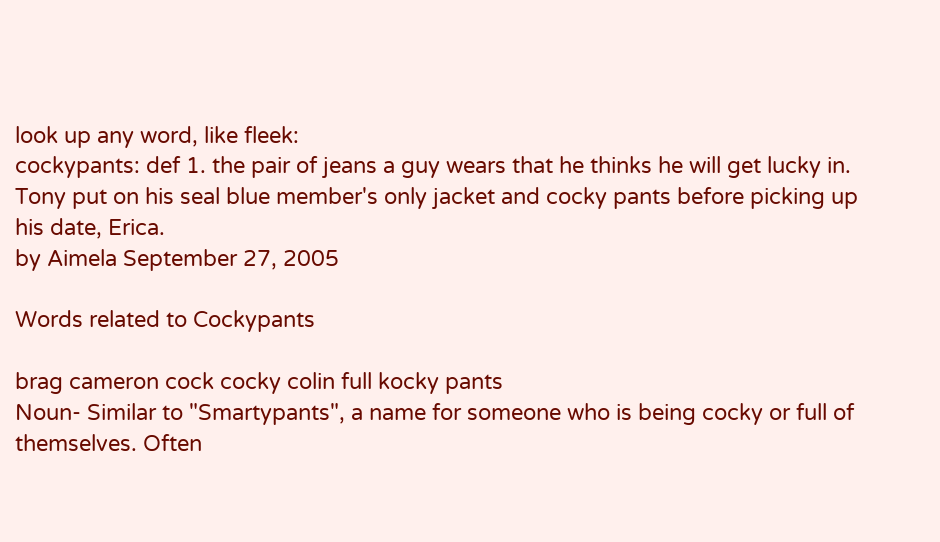look up any word, like fleek:
cockypants: def 1. the pair of jeans a guy wears that he thinks he will get lucky in.
Tony put on his seal blue member's only jacket and cocky pants before picking up his date, Erica.
by Aimela September 27, 2005

Words related to Cockypants

brag cameron cock cocky colin full kocky pants
Noun- Similar to "Smartypants", a name for someone who is being cocky or full of themselves. Often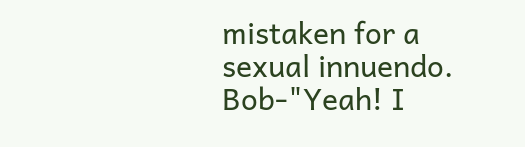mistaken for a sexual innuendo.
Bob-"Yeah! I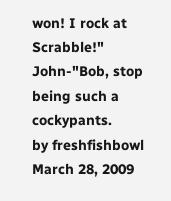won! I rock at Scrabble!"
John-"Bob, stop being such a cockypants.
by freshfishbowl March 28, 2009